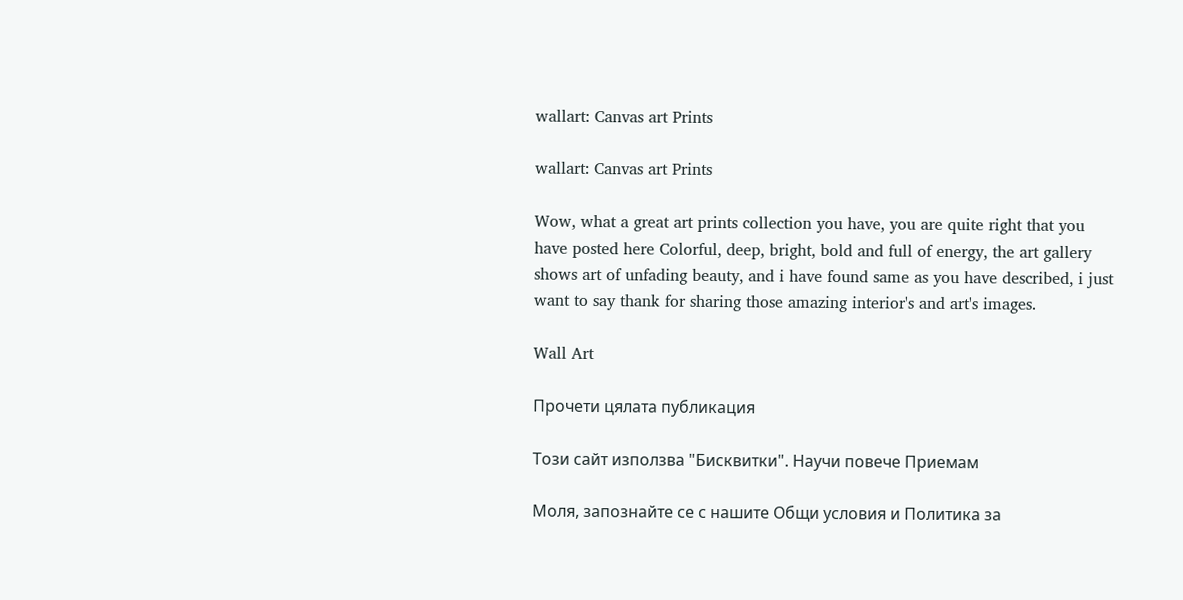wallart: Canvas art Prints

wallart: Canvas art Prints

Wow, what a great art prints collection you have, you are quite right that you have posted here Colorful, deep, bright, bold and full of energy, the art gallery shows art of unfading beauty, and i have found same as you have described, i just want to say thank for sharing those amazing interior's and art's images.

Wall Art

Прочети цялата публикация

Tози сайт използва "Бисквитки". Научи повече Приемам

Моля, запознайте се с нашите Общи условия и Политика за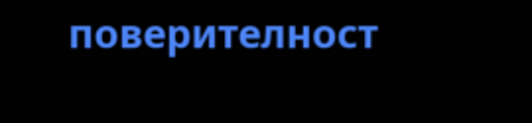поверителност